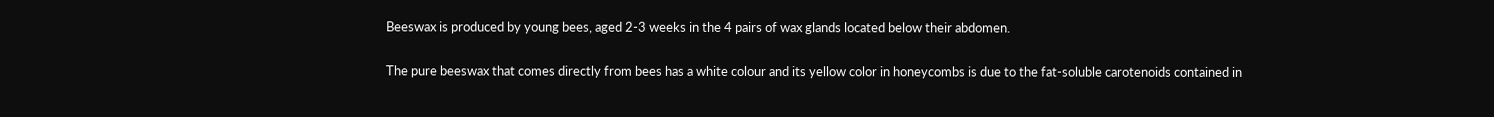Beeswax is produced by young bees, aged 2-3 weeks in the 4 pairs of wax glands located below their abdomen.

The pure beeswax that comes directly from bees has a white colour and its yellow color in honeycombs is due to the fat-soluble carotenoids contained in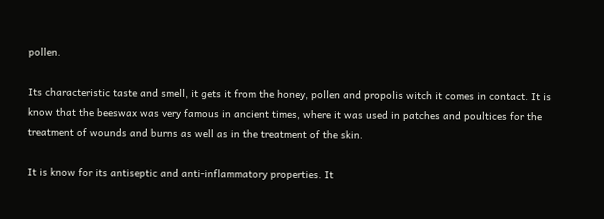pollen.

Its characteristic taste and smell, it gets it from the honey, pollen and propolis witch it comes in contact. It is know that the beeswax was very famous in ancient times, where it was used in patches and poultices for the treatment of wounds and burns as well as in the treatment of the skin.

It is know for its antiseptic and anti-inflammatory properties. It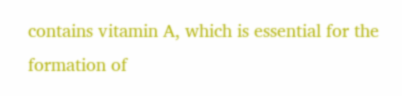contains vitamin A, which is essential for the formation of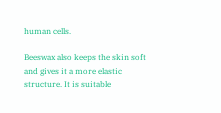human cells.

Beeswax also keeps the skin soft and gives it a more elastic structure. It is suitable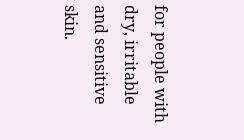for people with dry, irritable and sensitive skin.